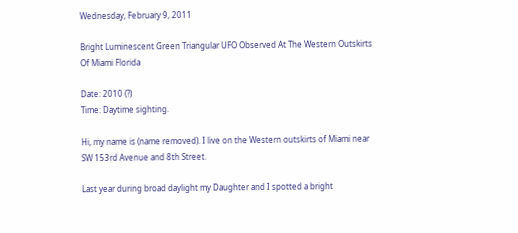Wednesday, February 9, 2011

Bright Luminescent Green Triangular UFO Observed At The Western Outskirts Of Miami Florida

Date: 2010 (?)
Time: Daytime sighting.

Hi, my name is (name removed). I live on the Western outskirts of Miami near SW 153rd Avenue and 8th Street.

Last year during broad daylight my Daughter and I spotted a bright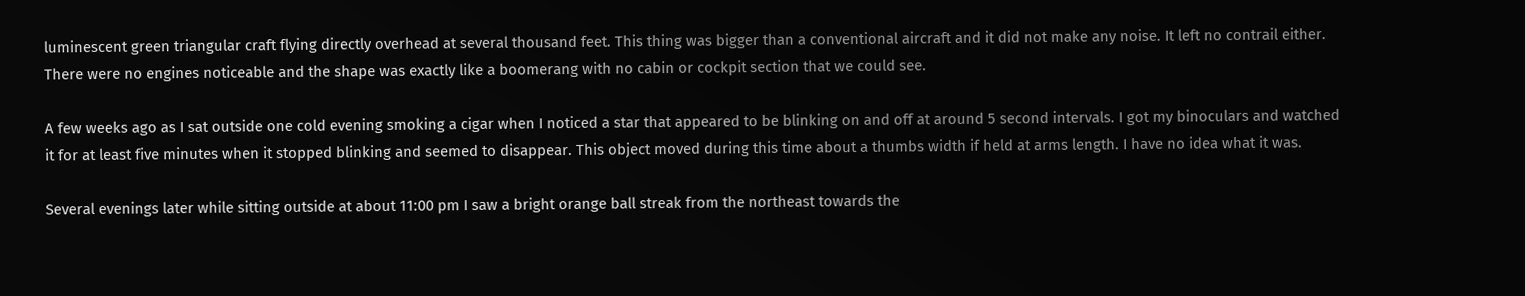luminescent green triangular craft flying directly overhead at several thousand feet. This thing was bigger than a conventional aircraft and it did not make any noise. It left no contrail either. There were no engines noticeable and the shape was exactly like a boomerang with no cabin or cockpit section that we could see.

A few weeks ago as I sat outside one cold evening smoking a cigar when I noticed a star that appeared to be blinking on and off at around 5 second intervals. I got my binoculars and watched it for at least five minutes when it stopped blinking and seemed to disappear. This object moved during this time about a thumbs width if held at arms length. I have no idea what it was.

Several evenings later while sitting outside at about 11:00 pm I saw a bright orange ball streak from the northeast towards the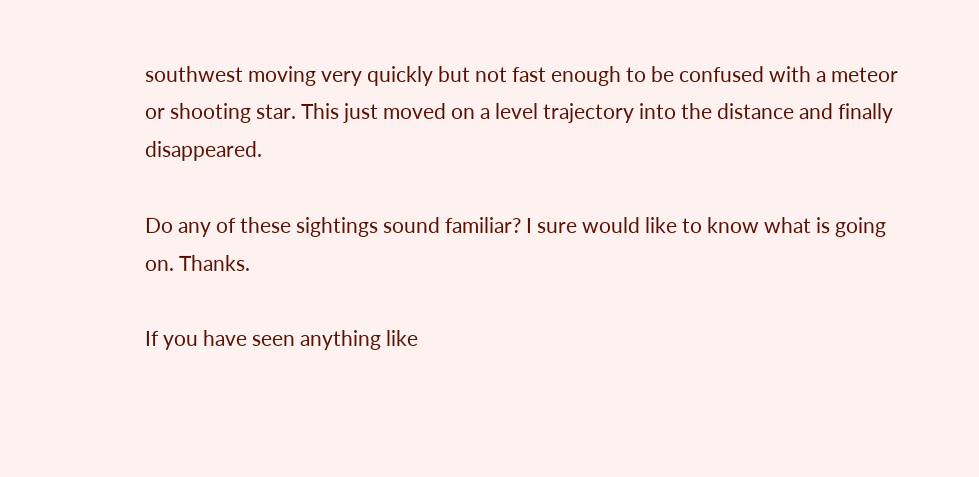southwest moving very quickly but not fast enough to be confused with a meteor or shooting star. This just moved on a level trajectory into the distance and finally disappeared.

Do any of these sightings sound familiar? I sure would like to know what is going on. Thanks.

If you have seen anything like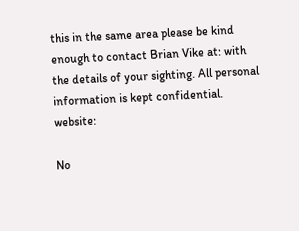this in the same area please be kind enough to contact Brian Vike at: with the details of your sighting. All personal information is kept confidential. website:

No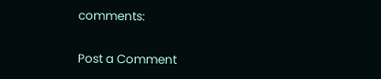comments:

Post a Comment